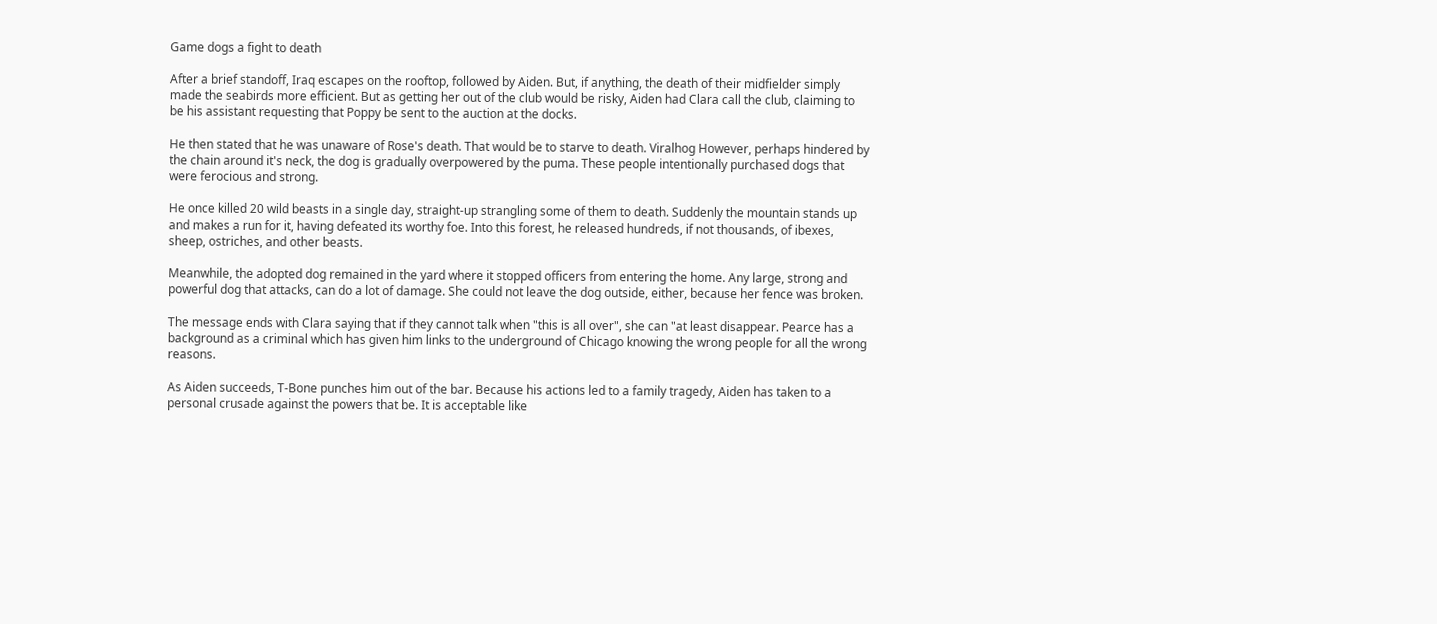Game dogs a fight to death

After a brief standoff, Iraq escapes on the rooftop, followed by Aiden. But, if anything, the death of their midfielder simply made the seabirds more efficient. But as getting her out of the club would be risky, Aiden had Clara call the club, claiming to be his assistant requesting that Poppy be sent to the auction at the docks.

He then stated that he was unaware of Rose's death. That would be to starve to death. Viralhog However, perhaps hindered by the chain around it's neck, the dog is gradually overpowered by the puma. These people intentionally purchased dogs that were ferocious and strong.

He once killed 20 wild beasts in a single day, straight-up strangling some of them to death. Suddenly the mountain stands up and makes a run for it, having defeated its worthy foe. Into this forest, he released hundreds, if not thousands, of ibexes, sheep, ostriches, and other beasts.

Meanwhile, the adopted dog remained in the yard where it stopped officers from entering the home. Any large, strong and powerful dog that attacks, can do a lot of damage. She could not leave the dog outside, either, because her fence was broken.

The message ends with Clara saying that if they cannot talk when "this is all over", she can "at least disappear. Pearce has a background as a criminal which has given him links to the underground of Chicago knowing the wrong people for all the wrong reasons.

As Aiden succeeds, T-Bone punches him out of the bar. Because his actions led to a family tragedy, Aiden has taken to a personal crusade against the powers that be. It is acceptable like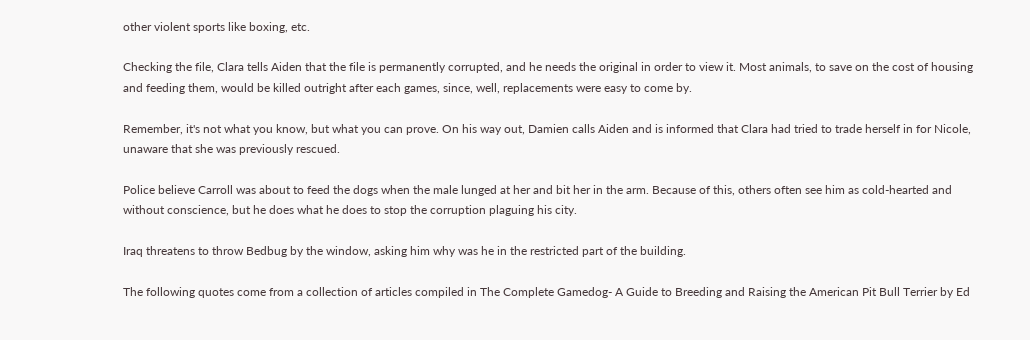other violent sports like boxing, etc.

Checking the file, Clara tells Aiden that the file is permanently corrupted, and he needs the original in order to view it. Most animals, to save on the cost of housing and feeding them, would be killed outright after each games, since, well, replacements were easy to come by.

Remember, it's not what you know, but what you can prove. On his way out, Damien calls Aiden and is informed that Clara had tried to trade herself in for Nicole, unaware that she was previously rescued.

Police believe Carroll was about to feed the dogs when the male lunged at her and bit her in the arm. Because of this, others often see him as cold-hearted and without conscience, but he does what he does to stop the corruption plaguing his city.

Iraq threatens to throw Bedbug by the window, asking him why was he in the restricted part of the building.

The following quotes come from a collection of articles compiled in The Complete Gamedog- A Guide to Breeding and Raising the American Pit Bull Terrier by Ed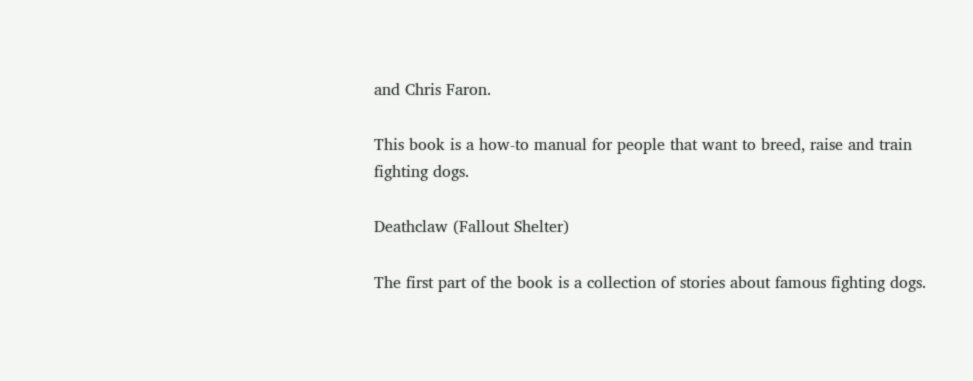and Chris Faron.

This book is a how-to manual for people that want to breed, raise and train fighting dogs.

Deathclaw (Fallout Shelter)

The first part of the book is a collection of stories about famous fighting dogs.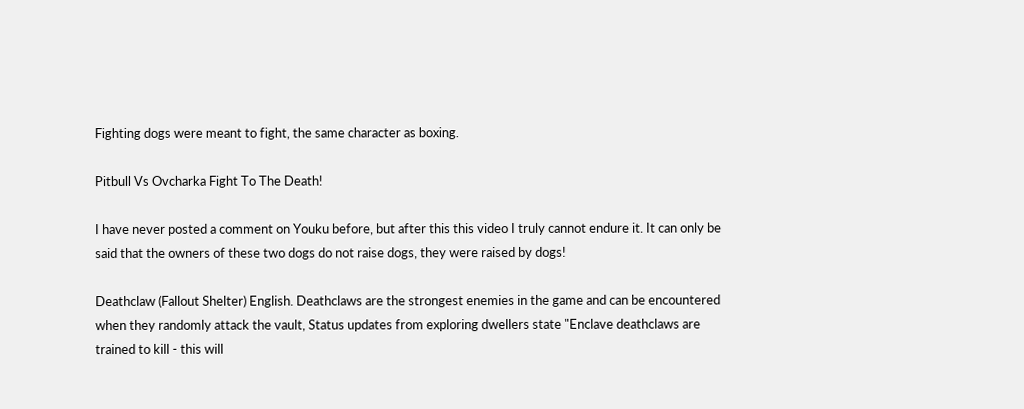Fighting dogs were meant to fight, the same character as boxing.

Pitbull Vs Ovcharka Fight To The Death!

I have never posted a comment on Youku before, but after this this video I truly cannot endure it. It can only be said that the owners of these two dogs do not raise dogs, they were raised by dogs!

Deathclaw (Fallout Shelter) English. Deathclaws are the strongest enemies in the game and can be encountered when they randomly attack the vault, Status updates from exploring dwellers state "Enclave deathclaws are trained to kill - this will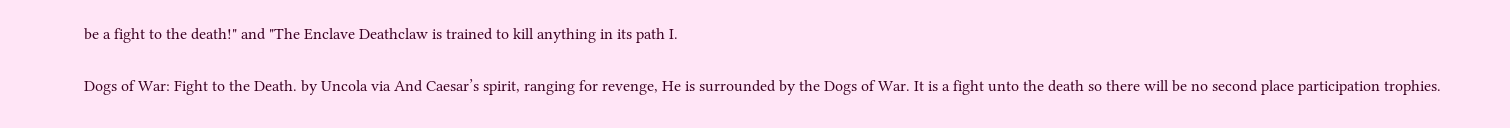be a fight to the death!" and "The Enclave Deathclaw is trained to kill anything in its path I.

Dogs of War: Fight to the Death. by Uncola via And Caesar’s spirit, ranging for revenge, He is surrounded by the Dogs of War. It is a fight unto the death so there will be no second place participation trophies.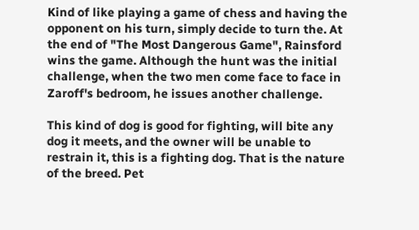Kind of like playing a game of chess and having the opponent on his turn, simply decide to turn the. At the end of "The Most Dangerous Game", Rainsford wins the game. Although the hunt was the initial challenge, when the two men come face to face in Zaroff's bedroom, he issues another challenge.

This kind of dog is good for fighting, will bite any dog it meets, and the owner will be unable to restrain it, this is a fighting dog. That is the nature of the breed. Pet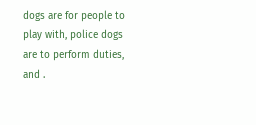dogs are for people to play with, police dogs are to perform duties, and .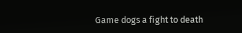Game dogs a fight to death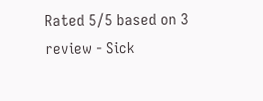Rated 5/5 based on 3 review - Sick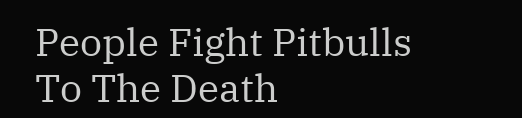People Fight Pitbulls To The Death